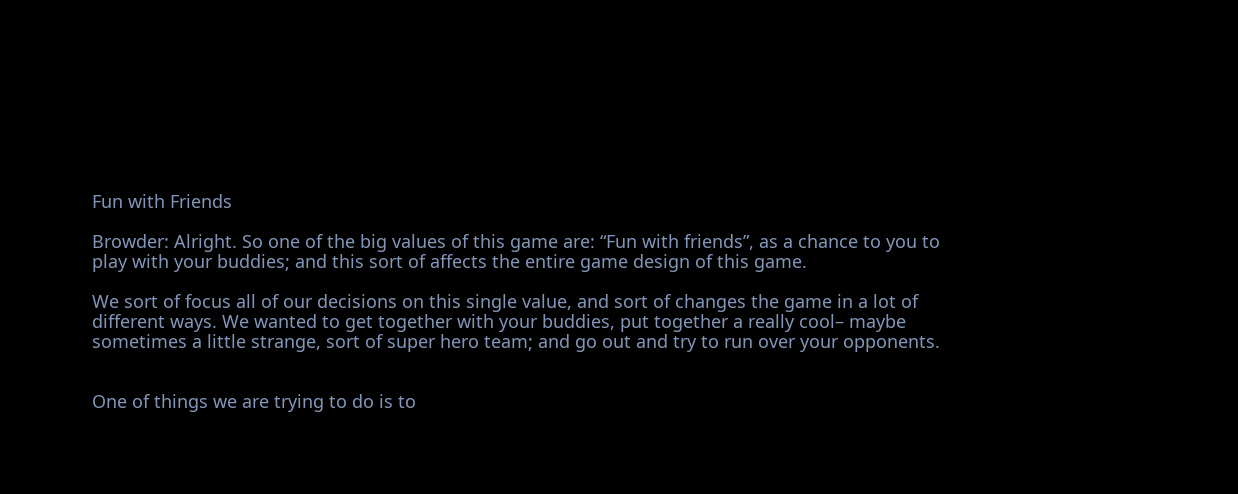Fun with Friends

Browder: Alright. So one of the big values of this game are: “Fun with friends”, as a chance to you to play with your buddies; and this sort of affects the entire game design of this game.

We sort of focus all of our decisions on this single value, and sort of changes the game in a lot of different ways. We wanted to get together with your buddies, put together a really cool– maybe sometimes a little strange, sort of super hero team; and go out and try to run over your opponents.


One of things we are trying to do is to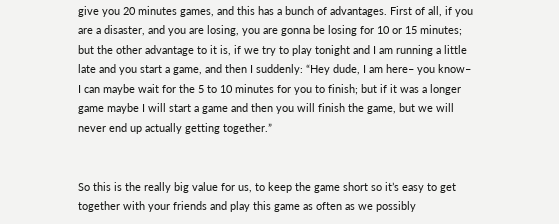give you 20 minutes games, and this has a bunch of advantages. First of all, if you are a disaster, and you are losing, you are gonna be losing for 10 or 15 minutes; but the other advantage to it is, if we try to play tonight and I am running a little late and you start a game, and then I suddenly: “Hey dude, I am here– you know– I can maybe wait for the 5 to 10 minutes for you to finish; but if it was a longer game maybe I will start a game and then you will finish the game, but we will never end up actually getting together.”


So this is the really big value for us, to keep the game short so it’s easy to get together with your friends and play this game as often as we possibly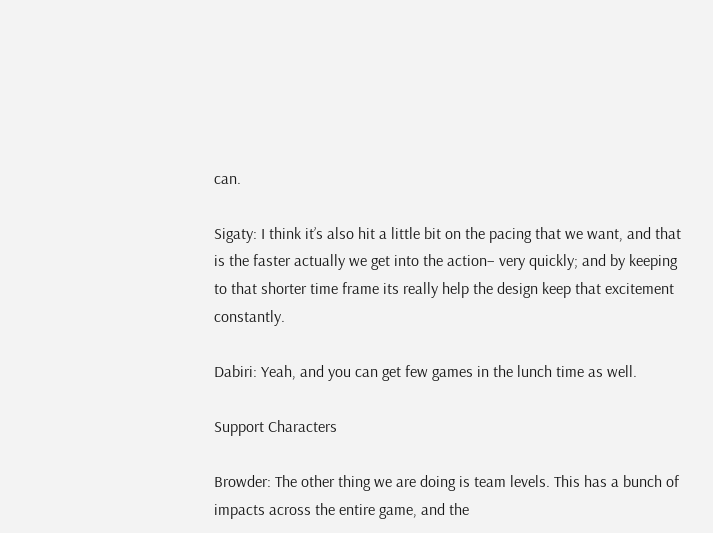can.

Sigaty: I think it’s also hit a little bit on the pacing that we want, and that is the faster actually we get into the action– very quickly; and by keeping to that shorter time frame its really help the design keep that excitement constantly.

Dabiri: Yeah, and you can get few games in the lunch time as well.

Support Characters

Browder: The other thing we are doing is team levels. This has a bunch of impacts across the entire game, and the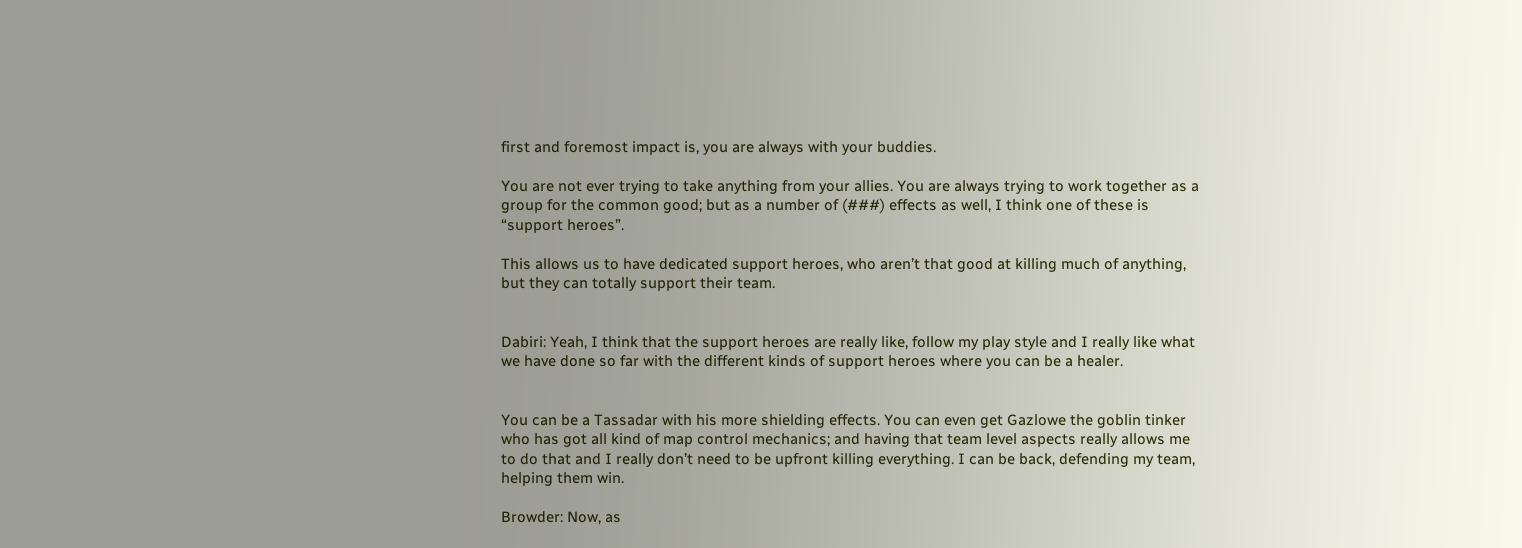first and foremost impact is, you are always with your buddies.

You are not ever trying to take anything from your allies. You are always trying to work together as a group for the common good; but as a number of (###) effects as well, I think one of these is “support heroes”.

This allows us to have dedicated support heroes, who aren’t that good at killing much of anything, but they can totally support their team.


Dabiri: Yeah, I think that the support heroes are really like, follow my play style and I really like what we have done so far with the different kinds of support heroes where you can be a healer.


You can be a Tassadar with his more shielding effects. You can even get Gazlowe the goblin tinker who has got all kind of map control mechanics; and having that team level aspects really allows me to do that and I really don’t need to be upfront killing everything. I can be back, defending my team, helping them win.

Browder: Now, as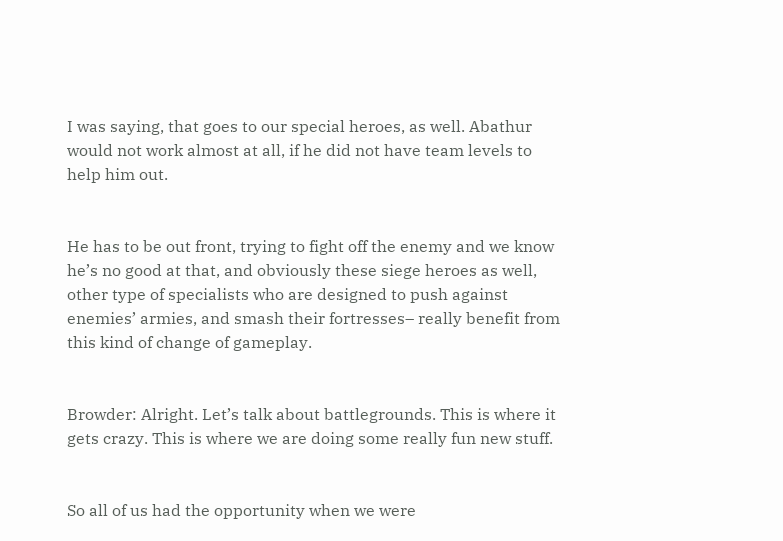I was saying, that goes to our special heroes, as well. Abathur would not work almost at all, if he did not have team levels to help him out.


He has to be out front, trying to fight off the enemy and we know he’s no good at that, and obviously these siege heroes as well, other type of specialists who are designed to push against enemies’ armies, and smash their fortresses– really benefit from this kind of change of gameplay.


Browder: Alright. Let’s talk about battlegrounds. This is where it gets crazy. This is where we are doing some really fun new stuff.


So all of us had the opportunity when we were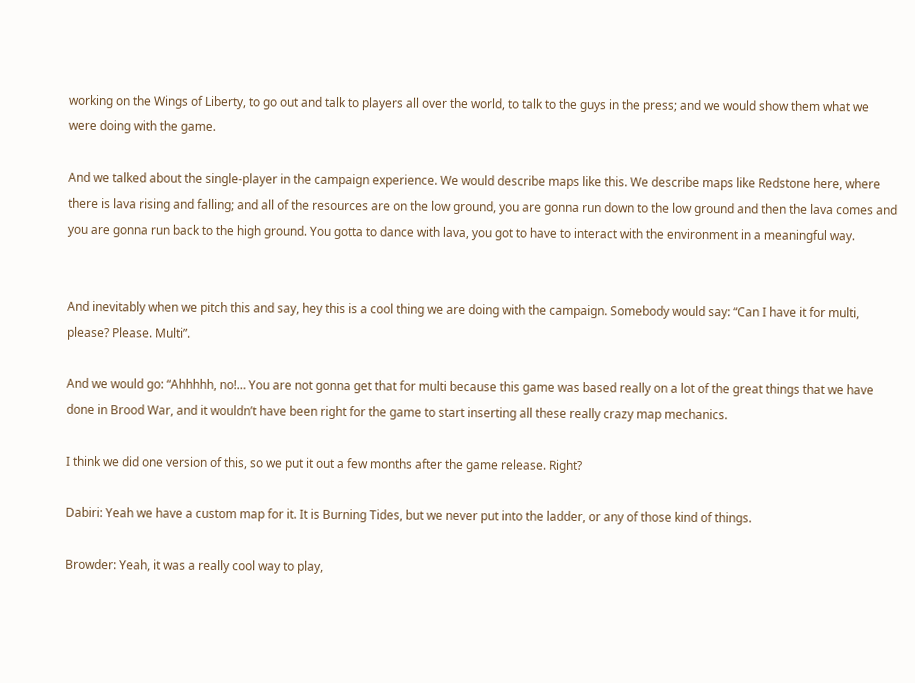working on the Wings of Liberty, to go out and talk to players all over the world, to talk to the guys in the press; and we would show them what we were doing with the game.

And we talked about the single-player in the campaign experience. We would describe maps like this. We describe maps like Redstone here, where there is lava rising and falling; and all of the resources are on the low ground, you are gonna run down to the low ground and then the lava comes and you are gonna run back to the high ground. You gotta to dance with lava, you got to have to interact with the environment in a meaningful way.


And inevitably when we pitch this and say, hey this is a cool thing we are doing with the campaign. Somebody would say: “Can I have it for multi, please? Please. Multi”.

And we would go: “Ahhhhh, no!… You are not gonna get that for multi because this game was based really on a lot of the great things that we have done in Brood War, and it wouldn’t have been right for the game to start inserting all these really crazy map mechanics.

I think we did one version of this, so we put it out a few months after the game release. Right?

Dabiri: Yeah we have a custom map for it. It is Burning Tides, but we never put into the ladder, or any of those kind of things.

Browder: Yeah, it was a really cool way to play,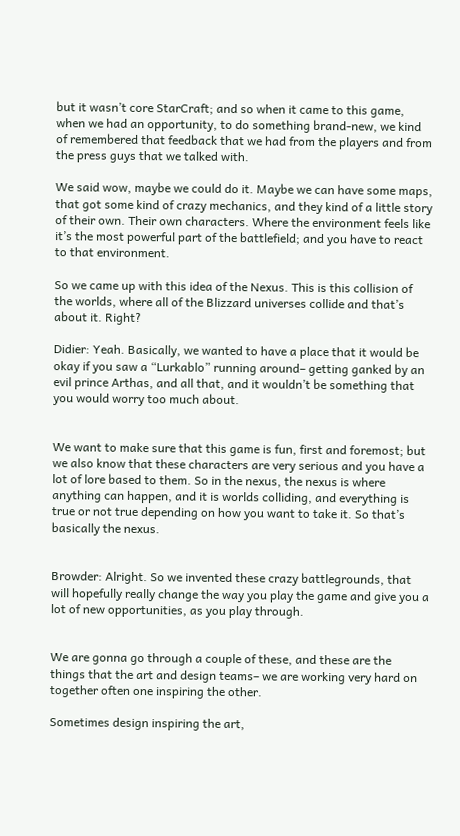but it wasn’t core StarCraft; and so when it came to this game, when we had an opportunity, to do something brand-new, we kind of remembered that feedback that we had from the players and from the press guys that we talked with.

We said wow, maybe we could do it. Maybe we can have some maps, that got some kind of crazy mechanics, and they kind of a little story of their own. Their own characters. Where the environment feels like it’s the most powerful part of the battlefield; and you have to react to that environment.

So we came up with this idea of the Nexus. This is this collision of the worlds, where all of the Blizzard universes collide and that’s about it. Right?

Didier: Yeah. Basically, we wanted to have a place that it would be okay if you saw a “Lurkablo” running around– getting ganked by an evil prince Arthas, and all that, and it wouldn’t be something that you would worry too much about.


We want to make sure that this game is fun, first and foremost; but we also know that these characters are very serious and you have a lot of lore based to them. So in the nexus, the nexus is where anything can happen, and it is worlds colliding, and everything is true or not true depending on how you want to take it. So that’s basically the nexus.


Browder: Alright. So we invented these crazy battlegrounds, that will hopefully really change the way you play the game and give you a lot of new opportunities, as you play through.


We are gonna go through a couple of these, and these are the things that the art and design teams– we are working very hard on together often one inspiring the other.

Sometimes design inspiring the art,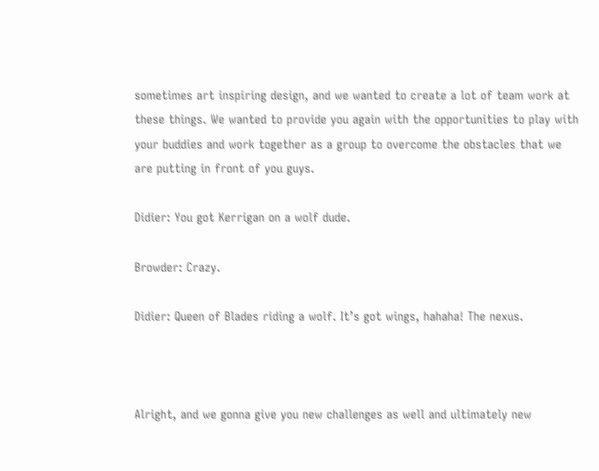sometimes art inspiring design, and we wanted to create a lot of team work at these things. We wanted to provide you again with the opportunities to play with your buddies and work together as a group to overcome the obstacles that we are putting in front of you guys.

Didier: You got Kerrigan on a wolf dude.

Browder: Crazy.

Didier: Queen of Blades riding a wolf. It’s got wings, hahaha! The nexus.



Alright, and we gonna give you new challenges as well and ultimately new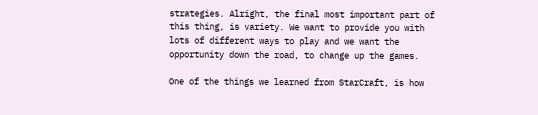strategies. Alright, the final most important part of this thing, is variety. We want to provide you with lots of different ways to play and we want the opportunity down the road, to change up the games.

One of the things we learned from StarCraft, is how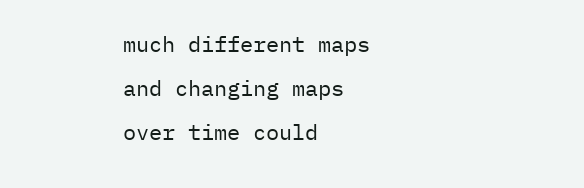much different maps and changing maps over time could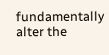fundamentally alter the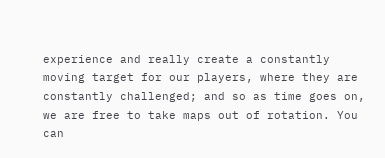experience and really create a constantly moving target for our players, where they are constantly challenged; and so as time goes on, we are free to take maps out of rotation. You can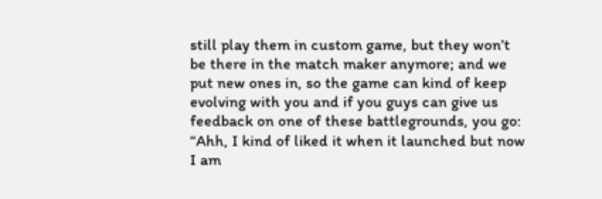still play them in custom game, but they won’t be there in the match maker anymore; and we put new ones in, so the game can kind of keep evolving with you and if you guys can give us feedback on one of these battlegrounds, you go: “Ahh, I kind of liked it when it launched but now I am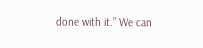done with it.” We can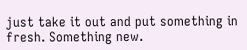just take it out and put something in fresh. Something new.